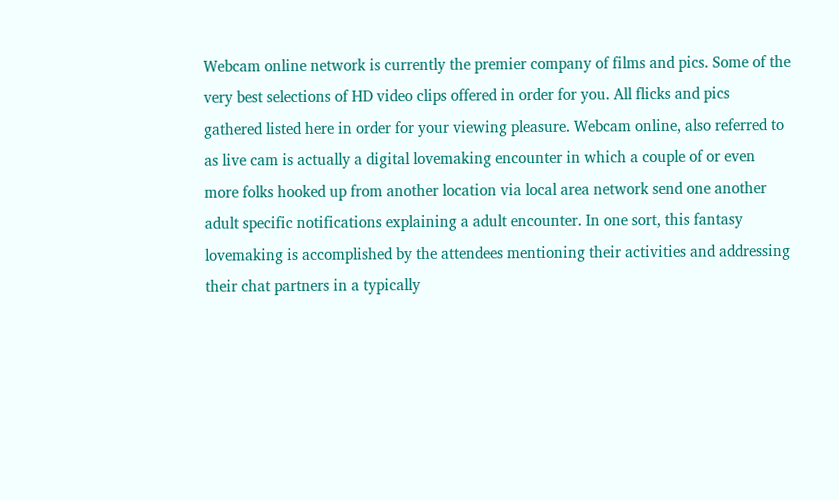Webcam online network is currently the premier company of films and pics. Some of the very best selections of HD video clips offered in order for you. All flicks and pics gathered listed here in order for your viewing pleasure. Webcam online, also referred to as live cam is actually a digital lovemaking encounter in which a couple of or even more folks hooked up from another location via local area network send one another adult specific notifications explaining a adult encounter. In one sort, this fantasy lovemaking is accomplished by the attendees mentioning their activities and addressing their chat partners in a typically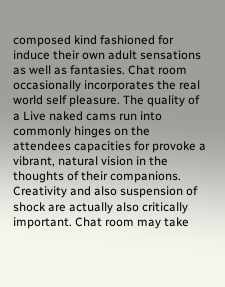composed kind fashioned for induce their own adult sensations as well as fantasies. Chat room occasionally incorporates the real world self pleasure. The quality of a Live naked cams run into commonly hinges on the attendees capacities for provoke a vibrant, natural vision in the thoughts of their companions. Creativity and also suspension of shock are actually also critically important. Chat room may take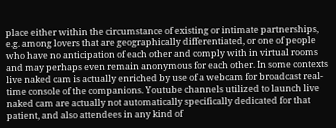place either within the circumstance of existing or intimate partnerships, e.g. among lovers that are geographically differentiated, or one of people who have no anticipation of each other and comply with in virtual rooms and may perhaps even remain anonymous for each other. In some contexts live naked cam is actually enriched by use of a webcam for broadcast real-time console of the companions. Youtube channels utilized to launch live naked cam are actually not automatically specifically dedicated for that patient, and also attendees in any kind of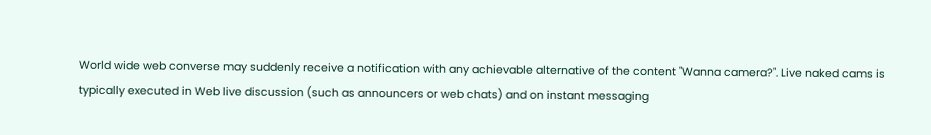World wide web converse may suddenly receive a notification with any achievable alternative of the content "Wanna camera?". Live naked cams is typically executed in Web live discussion (such as announcers or web chats) and on instant messaging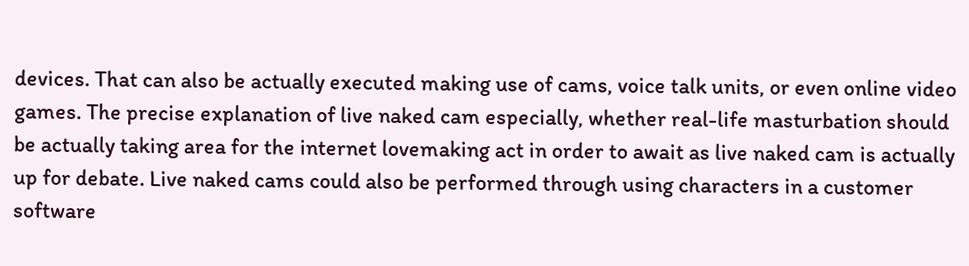devices. That can also be actually executed making use of cams, voice talk units, or even online video games. The precise explanation of live naked cam especially, whether real-life masturbation should be actually taking area for the internet lovemaking act in order to await as live naked cam is actually up for debate. Live naked cams could also be performed through using characters in a customer software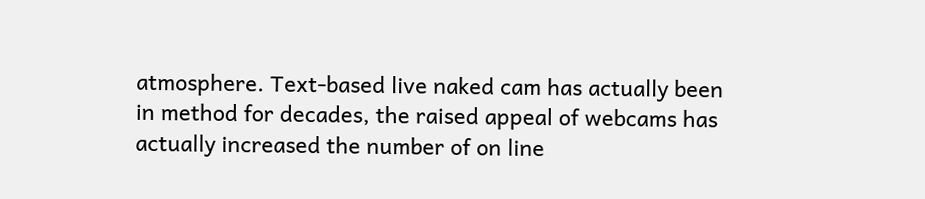atmosphere. Text-based live naked cam has actually been in method for decades, the raised appeal of webcams has actually increased the number of on line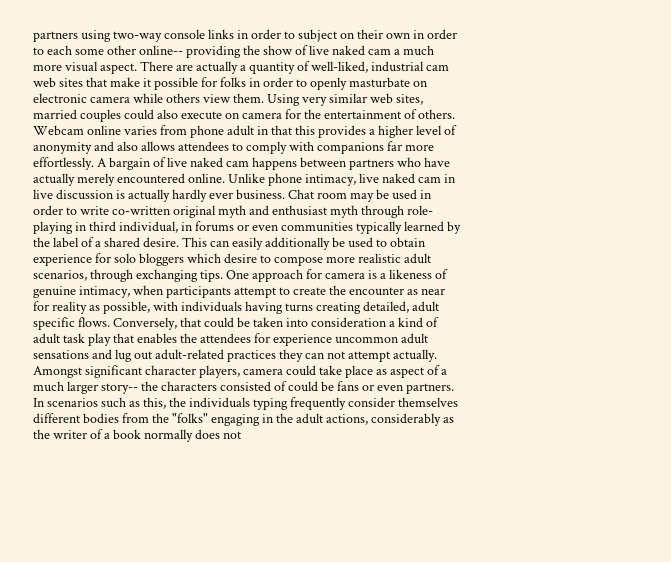partners using two-way console links in order to subject on their own in order to each some other online-- providing the show of live naked cam a much more visual aspect. There are actually a quantity of well-liked, industrial cam web sites that make it possible for folks in order to openly masturbate on electronic camera while others view them. Using very similar web sites, married couples could also execute on camera for the entertainment of others. Webcam online varies from phone adult in that this provides a higher level of anonymity and also allows attendees to comply with companions far more effortlessly. A bargain of live naked cam happens between partners who have actually merely encountered online. Unlike phone intimacy, live naked cam in live discussion is actually hardly ever business. Chat room may be used in order to write co-written original myth and enthusiast myth through role-playing in third individual, in forums or even communities typically learned by the label of a shared desire. This can easily additionally be used to obtain experience for solo bloggers which desire to compose more realistic adult scenarios, through exchanging tips. One approach for camera is a likeness of genuine intimacy, when participants attempt to create the encounter as near for reality as possible, with individuals having turns creating detailed, adult specific flows. Conversely, that could be taken into consideration a kind of adult task play that enables the attendees for experience uncommon adult sensations and lug out adult-related practices they can not attempt actually. Amongst significant character players, camera could take place as aspect of a much larger story-- the characters consisted of could be fans or even partners. In scenarios such as this, the individuals typing frequently consider themselves different bodies from the "folks" engaging in the adult actions, considerably as the writer of a book normally does not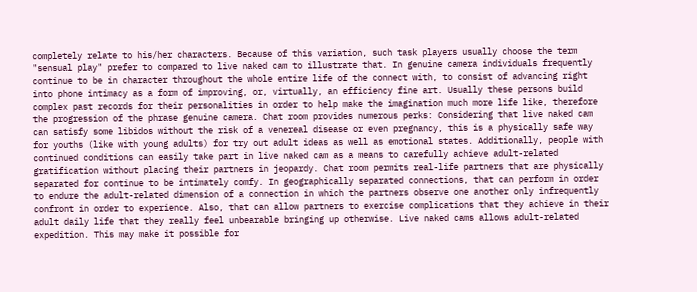completely relate to his/her characters. Because of this variation, such task players usually choose the term "sensual play" prefer to compared to live naked cam to illustrate that. In genuine camera individuals frequently continue to be in character throughout the whole entire life of the connect with, to consist of advancing right into phone intimacy as a form of improving, or, virtually, an efficiency fine art. Usually these persons build complex past records for their personalities in order to help make the imagination much more life like, therefore the progression of the phrase genuine camera. Chat room provides numerous perks: Considering that live naked cam can satisfy some libidos without the risk of a venereal disease or even pregnancy, this is a physically safe way for youths (like with young adults) for try out adult ideas as well as emotional states. Additionally, people with continued conditions can easily take part in live naked cam as a means to carefully achieve adult-related gratification without placing their partners in jeopardy. Chat room permits real-life partners that are physically separated for continue to be intimately comfy. In geographically separated connections, that can perform in order to endure the adult-related dimension of a connection in which the partners observe one another only infrequently confront in order to experience. Also, that can allow partners to exercise complications that they achieve in their adult daily life that they really feel unbearable bringing up otherwise. Live naked cams allows adult-related expedition. This may make it possible for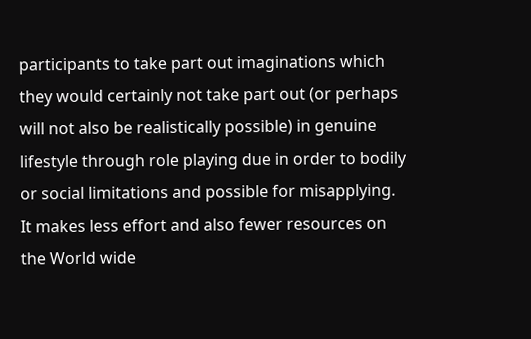participants to take part out imaginations which they would certainly not take part out (or perhaps will not also be realistically possible) in genuine lifestyle through role playing due in order to bodily or social limitations and possible for misapplying. It makes less effort and also fewer resources on the World wide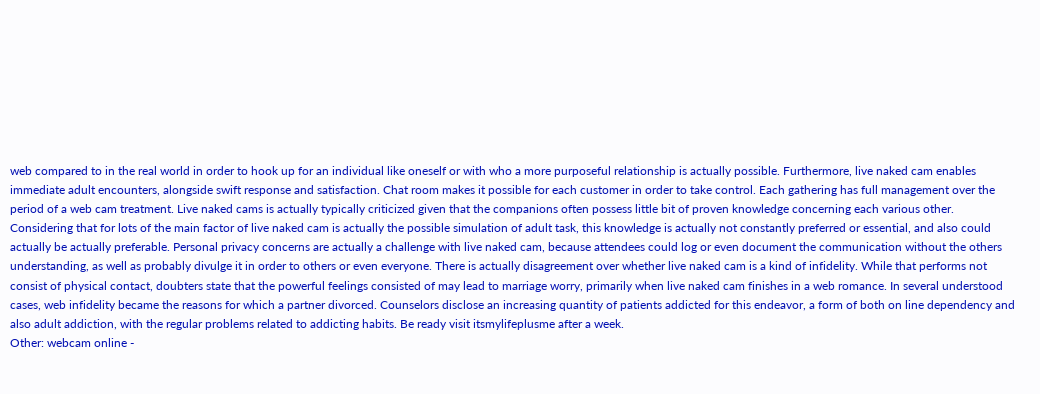web compared to in the real world in order to hook up for an individual like oneself or with who a more purposeful relationship is actually possible. Furthermore, live naked cam enables immediate adult encounters, alongside swift response and satisfaction. Chat room makes it possible for each customer in order to take control. Each gathering has full management over the period of a web cam treatment. Live naked cams is actually typically criticized given that the companions often possess little bit of proven knowledge concerning each various other. Considering that for lots of the main factor of live naked cam is actually the possible simulation of adult task, this knowledge is actually not constantly preferred or essential, and also could actually be actually preferable. Personal privacy concerns are actually a challenge with live naked cam, because attendees could log or even document the communication without the others understanding, as well as probably divulge it in order to others or even everyone. There is actually disagreement over whether live naked cam is a kind of infidelity. While that performs not consist of physical contact, doubters state that the powerful feelings consisted of may lead to marriage worry, primarily when live naked cam finishes in a web romance. In several understood cases, web infidelity became the reasons for which a partner divorced. Counselors disclose an increasing quantity of patients addicted for this endeavor, a form of both on line dependency and also adult addiction, with the regular problems related to addicting habits. Be ready visit itsmylifeplusme after a week.
Other: webcam online -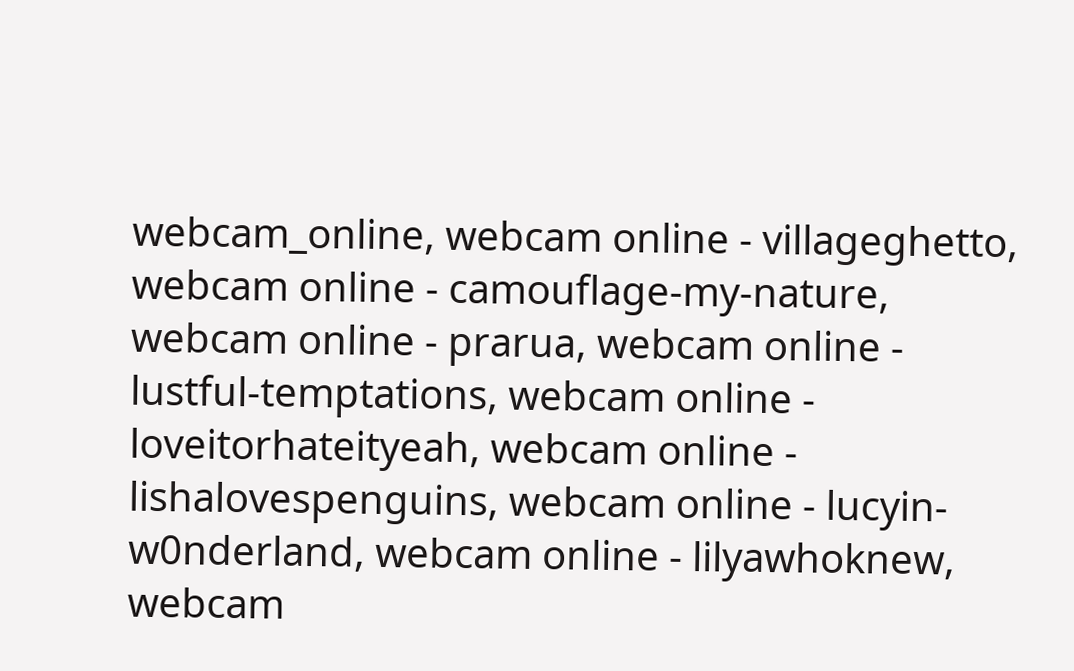webcam_online, webcam online - villageghetto, webcam online - camouflage-my-nature, webcam online - prarua, webcam online - lustful-temptations, webcam online - loveitorhateityeah, webcam online - lishalovespenguins, webcam online - lucyin-w0nderland, webcam online - lilyawhoknew, webcam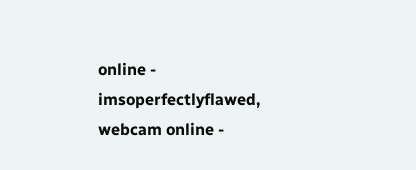online - imsoperfectlyflawed, webcam online -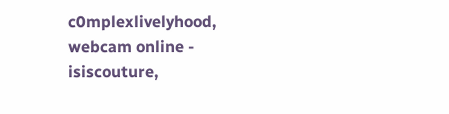c0mplexlivelyhood, webcam online - isiscouture,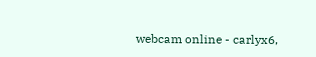webcam online - carlyx6,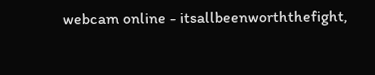webcam online - itsallbeenworththefight,